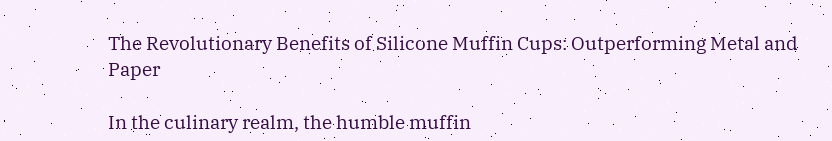The Revolutionary Benefits of Silicone Muffin Cups: Outperforming Metal and Paper

In the culinary realm, the humble muffin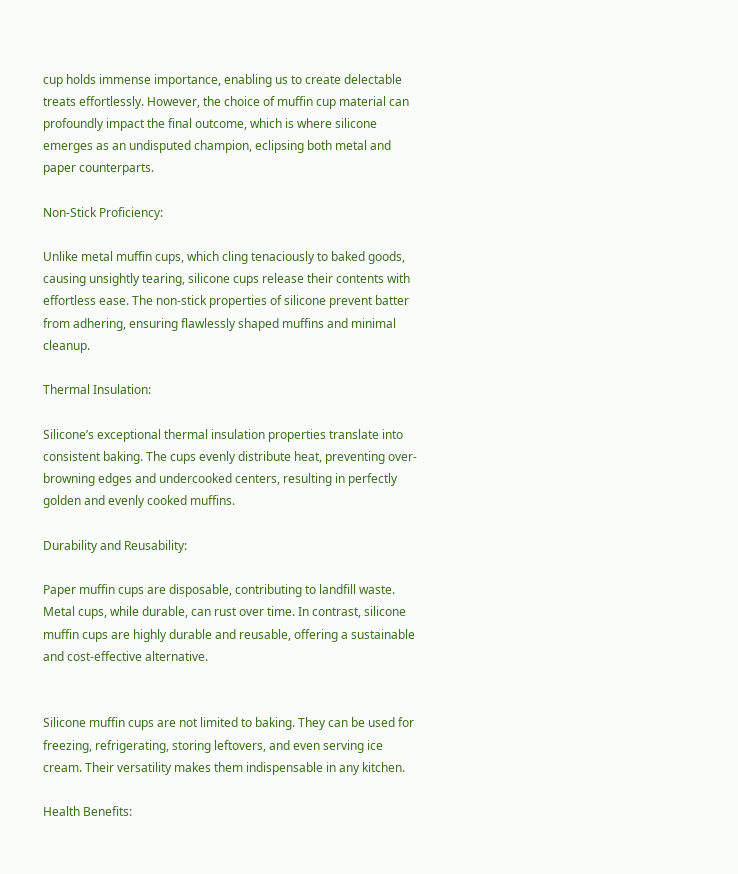cup holds immense importance, enabling us to create delectable treats effortlessly. However, the choice of muffin cup material can profoundly impact the final outcome, which is where silicone emerges as an undisputed champion, eclipsing both metal and paper counterparts.

Non-Stick Proficiency:

Unlike metal muffin cups, which cling tenaciously to baked goods, causing unsightly tearing, silicone cups release their contents with effortless ease. The non-stick properties of silicone prevent batter from adhering, ensuring flawlessly shaped muffins and minimal cleanup.

Thermal Insulation:

Silicone’s exceptional thermal insulation properties translate into consistent baking. The cups evenly distribute heat, preventing over-browning edges and undercooked centers, resulting in perfectly golden and evenly cooked muffins.

Durability and Reusability:

Paper muffin cups are disposable, contributing to landfill waste. Metal cups, while durable, can rust over time. In contrast, silicone muffin cups are highly durable and reusable, offering a sustainable and cost-effective alternative.


Silicone muffin cups are not limited to baking. They can be used for freezing, refrigerating, storing leftovers, and even serving ice cream. Their versatility makes them indispensable in any kitchen.

Health Benefits: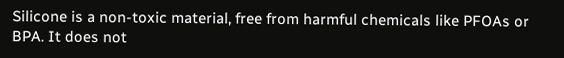Silicone is a non-toxic material, free from harmful chemicals like PFOAs or BPA. It does not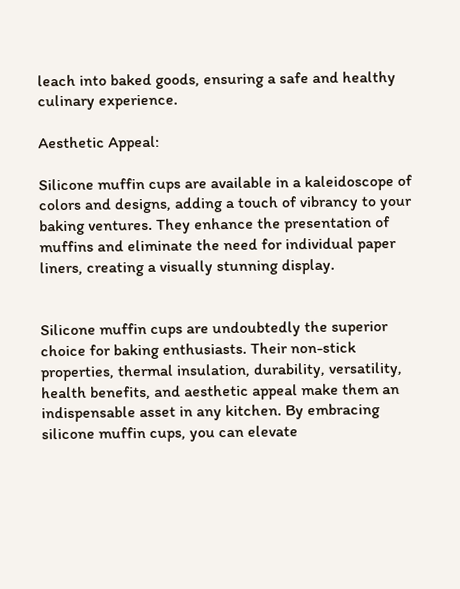leach into baked goods, ensuring a safe and healthy culinary experience.

Aesthetic Appeal:

Silicone muffin cups are available in a kaleidoscope of colors and designs, adding a touch of vibrancy to your baking ventures. They enhance the presentation of muffins and eliminate the need for individual paper liners, creating a visually stunning display.


Silicone muffin cups are undoubtedly the superior choice for baking enthusiasts. Their non-stick properties, thermal insulation, durability, versatility, health benefits, and aesthetic appeal make them an indispensable asset in any kitchen. By embracing silicone muffin cups, you can elevate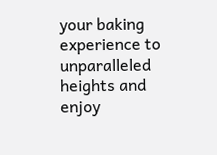your baking experience to unparalleled heights and enjoy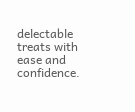delectable treats with ease and confidence.